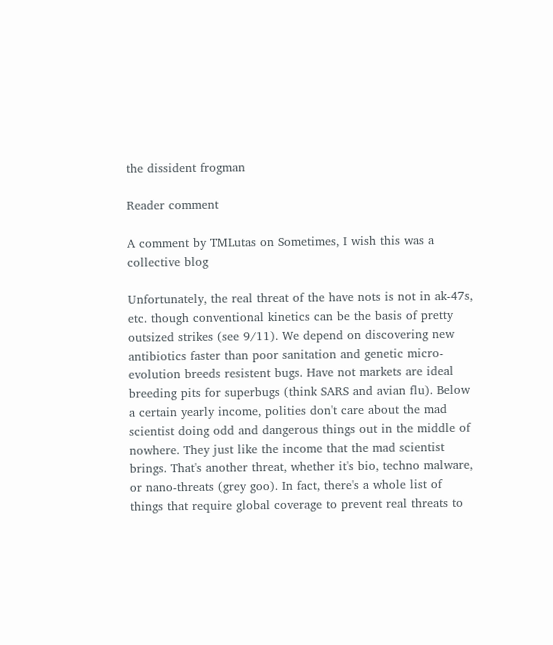the dissident frogman

Reader comment

A comment by TMLutas on Sometimes, I wish this was a collective blog

Unfortunately, the real threat of the have nots is not in ak-47s, etc. though conventional kinetics can be the basis of pretty outsized strikes (see 9/11). We depend on discovering new antibiotics faster than poor sanitation and genetic micro-evolution breeds resistent bugs. Have not markets are ideal breeding pits for superbugs (think SARS and avian flu). Below a certain yearly income, polities don't care about the mad scientist doing odd and dangerous things out in the middle of nowhere. They just like the income that the mad scientist brings. That's another threat, whether it's bio, techno malware, or nano-threats (grey goo). In fact, there's a whole list of things that require global coverage to prevent real threats to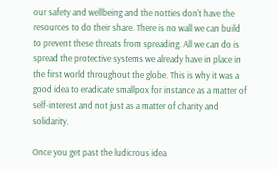our safety and wellbeing and the notties don't have the resources to do their share. There is no wall we can build to prevent these threats from spreading. All we can do is spread the protective systems we already have in place in the first world throughout the globe. This is why it was a good idea to eradicate smallpox for instance as a matter of self-interest and not just as a matter of charity and solidarity.

Once you get past the ludicrous idea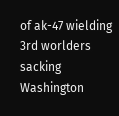of ak-47 wielding 3rd worlders sacking Washington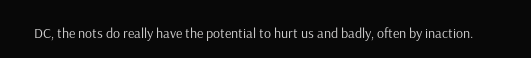DC, the nots do really have the potential to hurt us and badly, often by inaction.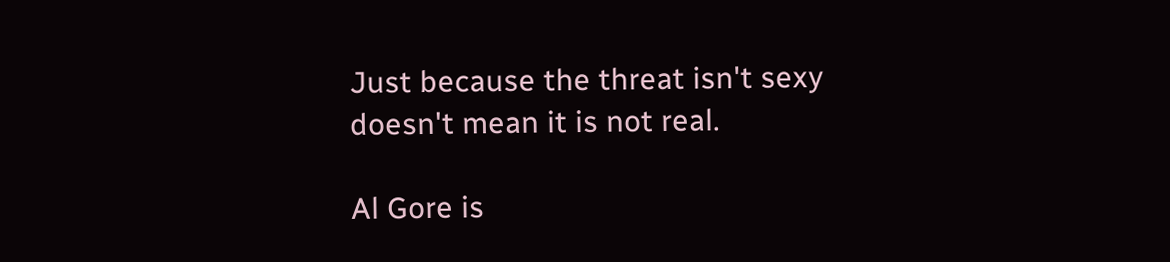Just because the threat isn't sexy doesn't mean it is not real.

Al Gore is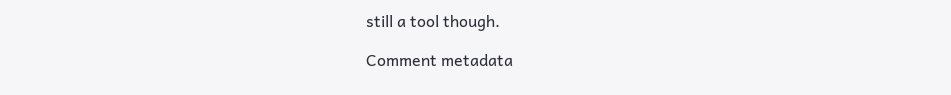still a tool though.

Comment metadata